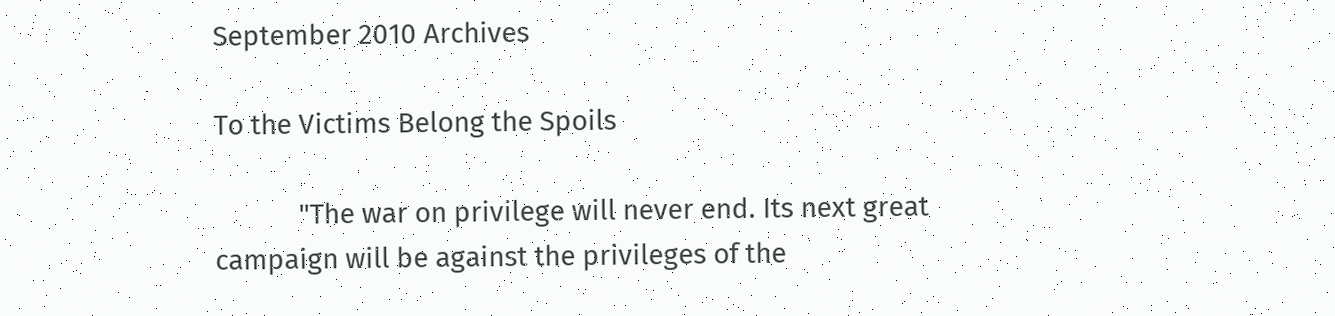September 2010 Archives

To the Victims Belong the Spoils

            "The war on privilege will never end. Its next great campaign will be against the privileges of the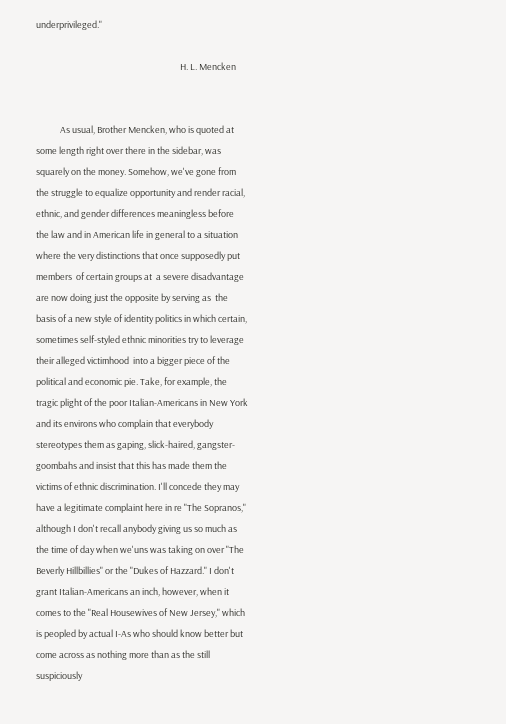underprivileged."

                                                                        H. L. Mencken


            As usual, Brother Mencken, who is quoted at some length right over there in the sidebar, was squarely on the money. Somehow, we've gone from the struggle to equalize opportunity and render racial, ethnic, and gender differences meaningless before the law and in American life in general to a situation where the very distinctions that once supposedly put members  of certain groups at  a severe disadvantage are now doing just the opposite by serving as  the basis of a new style of identity politics in which certain, sometimes self-styled ethnic minorities try to leverage their alleged victimhood  into a bigger piece of the political and economic pie. Take, for example, the tragic plight of the poor Italian-Americans in New York and its environs who complain that everybody stereotypes them as gaping, slick-haired, gangster- goombahs and insist that this has made them the victims of ethnic discrimination. I'll concede they may have a legitimate complaint here in re "The Sopranos," although I don't recall anybody giving us so much as the time of day when we'uns was taking on over "The Beverly Hillbillies" or the "Dukes of Hazzard." I don't grant Italian-Americans an inch, however, when it comes to the "Real Housewives of New Jersey," which is peopled by actual I-As who should know better but come across as nothing more than as the still suspiciously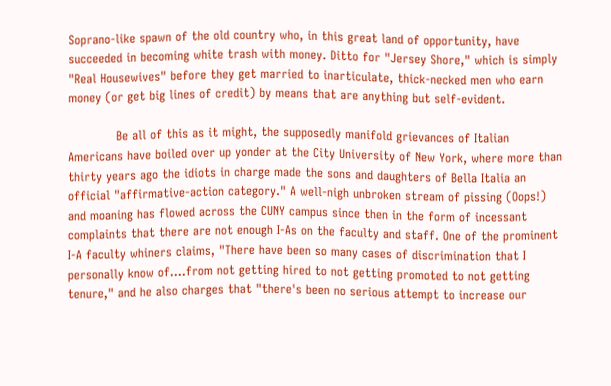Soprano-like spawn of the old country who, in this great land of opportunity, have succeeded in becoming white trash with money. Ditto for "Jersey Shore," which is simply "Real Housewives" before they get married to inarticulate, thick-necked men who earn money (or get big lines of credit) by means that are anything but self-evident.

            Be all of this as it might, the supposedly manifold grievances of Italian Americans have boiled over up yonder at the City University of New York, where more than thirty years ago the idiots in charge made the sons and daughters of Bella Italia an official "affirmative-action category." A well-nigh unbroken stream of pissing (Oops!) and moaning has flowed across the CUNY campus since then in the form of incessant complaints that there are not enough I-As on the faculty and staff. One of the prominent I-A faculty whiners claims, "There have been so many cases of discrimination that I personally know of....from not getting hired to not getting promoted to not getting tenure," and he also charges that "there's been no serious attempt to increase our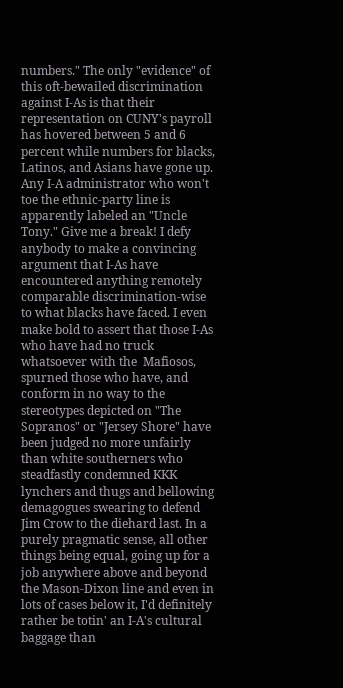numbers." The only "evidence" of this oft-bewailed discrimination against I-As is that their representation on CUNY's payroll has hovered between 5 and 6 percent while numbers for blacks, Latinos, and Asians have gone up. Any I-A administrator who won't toe the ethnic-party line is apparently labeled an "Uncle Tony." Give me a break! I defy anybody to make a convincing argument that I-As have encountered anything remotely comparable discrimination-wise to what blacks have faced. I even make bold to assert that those I-As who have had no truck whatsoever with the  Mafiosos, spurned those who have, and conform in no way to the stereotypes depicted on "The Sopranos" or "Jersey Shore" have been judged no more unfairly than white southerners who steadfastly condemned KKK lynchers and thugs and bellowing demagogues swearing to defend Jim Crow to the diehard last. In a purely pragmatic sense, all other things being equal, going up for a job anywhere above and beyond the Mason-Dixon line and even in lots of cases below it, I'd definitely rather be totin' an I-A's cultural baggage than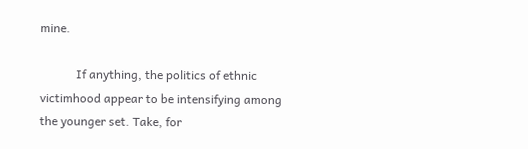mine.

            If anything, the politics of ethnic victimhood appear to be intensifying among the younger set. Take, for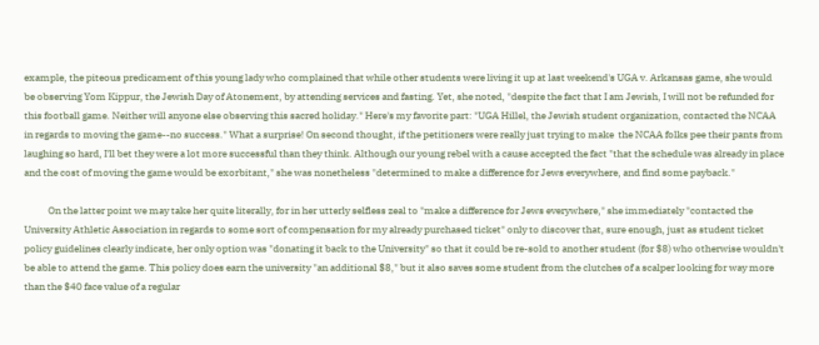example, the piteous predicament of this young lady who complained that while other students were living it up at last weekend's UGA v. Arkansas game, she would be observing Yom Kippur, the Jewish Day of Atonement, by attending services and fasting. Yet, she noted, "despite the fact that I am Jewish, I will not be refunded for this football game. Neither will anyone else observing this sacred holiday." Here's my favorite part: "UGA Hillel, the Jewish student organization, contacted the NCAA in regards to moving the game--no success." What a surprise! On second thought, if the petitioners were really just trying to make  the NCAA folks pee their pants from laughing so hard, I'll bet they were a lot more successful than they think. Although our young rebel with a cause accepted the fact "that the schedule was already in place and the cost of moving the game would be exorbitant," she was nonetheless "determined to make a difference for Jews everywhere, and find some payback."

            On the latter point we may take her quite literally, for in her utterly selfless zeal to "make a difference for Jews everywhere," she immediately "contacted the University Athletic Association in regards to some sort of compensation for my already purchased ticket" only to discover that, sure enough, just as student ticket policy guidelines clearly indicate, her only option was "donating it back to the University" so that it could be re-sold to another student (for $8) who otherwise wouldn't be able to attend the game. This policy does earn the university "an additional $8," but it also saves some student from the clutches of a scalper looking for way more than the $40 face value of a regular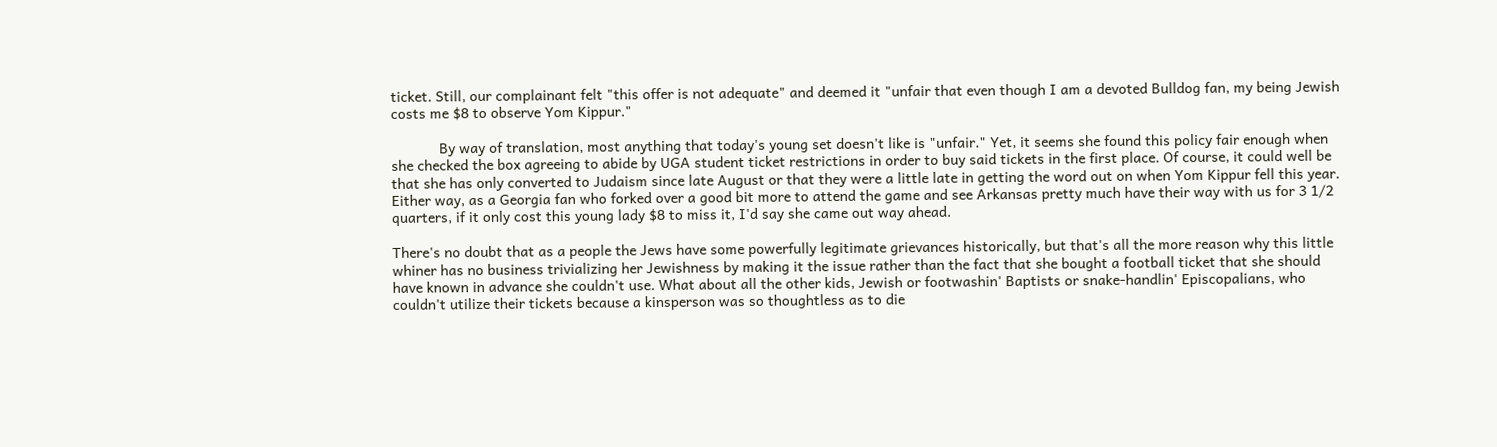ticket. Still, our complainant felt "this offer is not adequate" and deemed it "unfair that even though I am a devoted Bulldog fan, my being Jewish costs me $8 to observe Yom Kippur."

            By way of translation, most anything that today's young set doesn't like is "unfair." Yet, it seems she found this policy fair enough when she checked the box agreeing to abide by UGA student ticket restrictions in order to buy said tickets in the first place. Of course, it could well be that she has only converted to Judaism since late August or that they were a little late in getting the word out on when Yom Kippur fell this year. Either way, as a Georgia fan who forked over a good bit more to attend the game and see Arkansas pretty much have their way with us for 3 1/2 quarters, if it only cost this young lady $8 to miss it, I'd say she came out way ahead.

There's no doubt that as a people the Jews have some powerfully legitimate grievances historically, but that's all the more reason why this little whiner has no business trivializing her Jewishness by making it the issue rather than the fact that she bought a football ticket that she should have known in advance she couldn't use. What about all the other kids, Jewish or footwashin' Baptists or snake-handlin' Episcopalians, who couldn't utilize their tickets because a kinsperson was so thoughtless as to die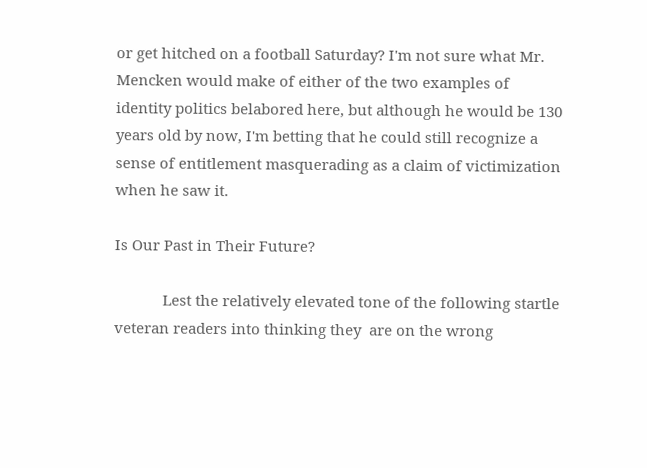or get hitched on a football Saturday? I'm not sure what Mr. Mencken would make of either of the two examples of identity politics belabored here, but although he would be 130 years old by now, I'm betting that he could still recognize a sense of entitlement masquerading as a claim of victimization when he saw it.

Is Our Past in Their Future?

            Lest the relatively elevated tone of the following startle veteran readers into thinking they  are on the wrong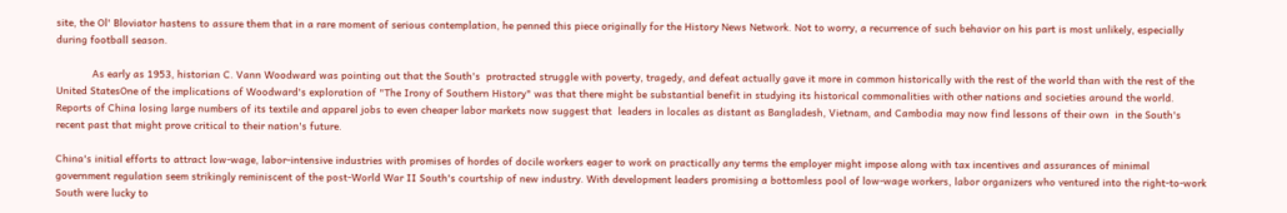site, the Ol' Bloviator hastens to assure them that in a rare moment of serious contemplation, he penned this piece originally for the History News Network. Not to worry, a recurrence of such behavior on his part is most unlikely, especially during football season.

            As early as 1953, historian C. Vann Woodward was pointing out that the South's  protracted struggle with poverty, tragedy, and defeat actually gave it more in common historically with the rest of the world than with the rest of the United StatesOne of the implications of Woodward's exploration of "The Irony of Southern History" was that there might be substantial benefit in studying its historical commonalities with other nations and societies around the world. Reports of China losing large numbers of its textile and apparel jobs to even cheaper labor markets now suggest that  leaders in locales as distant as Bangladesh, Vietnam, and Cambodia may now find lessons of their own  in the South's recent past that might prove critical to their nation's future.

China's initial efforts to attract low-wage, labor-intensive industries with promises of hordes of docile workers eager to work on practically any terms the employer might impose along with tax incentives and assurances of minimal  government regulation seem strikingly reminiscent of the post-World War II South's courtship of new industry. With development leaders promising a bottomless pool of low-wage workers, labor organizers who ventured into the right-to-work South were lucky to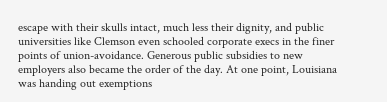escape with their skulls intact, much less their dignity, and public universities like Clemson even schooled corporate execs in the finer points of union-avoidance. Generous public subsidies to new employers also became the order of the day. At one point, Louisiana was handing out exemptions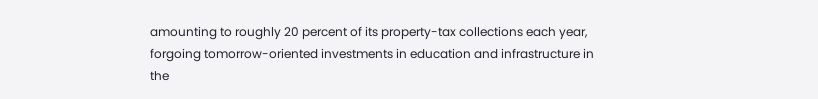amounting to roughly 20 percent of its property-tax collections each year, forgoing tomorrow-oriented investments in education and infrastructure in the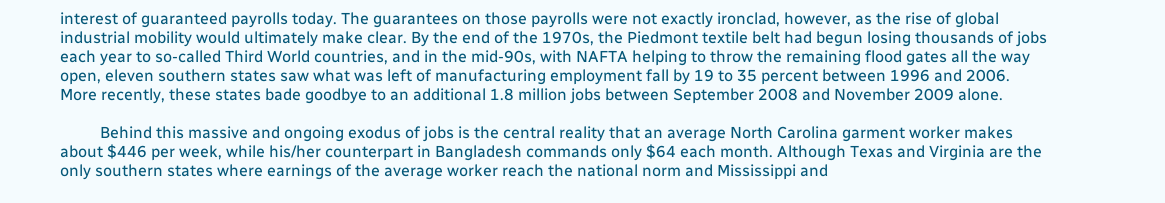interest of guaranteed payrolls today. The guarantees on those payrolls were not exactly ironclad, however, as the rise of global industrial mobility would ultimately make clear. By the end of the 1970s, the Piedmont textile belt had begun losing thousands of jobs each year to so-called Third World countries, and in the mid-90s, with NAFTA helping to throw the remaining flood gates all the way open, eleven southern states saw what was left of manufacturing employment fall by 19 to 35 percent between 1996 and 2006. More recently, these states bade goodbye to an additional 1.8 million jobs between September 2008 and November 2009 alone.

          Behind this massive and ongoing exodus of jobs is the central reality that an average North Carolina garment worker makes about $446 per week, while his/her counterpart in Bangladesh commands only $64 each month. Although Texas and Virginia are the only southern states where earnings of the average worker reach the national norm and Mississippi and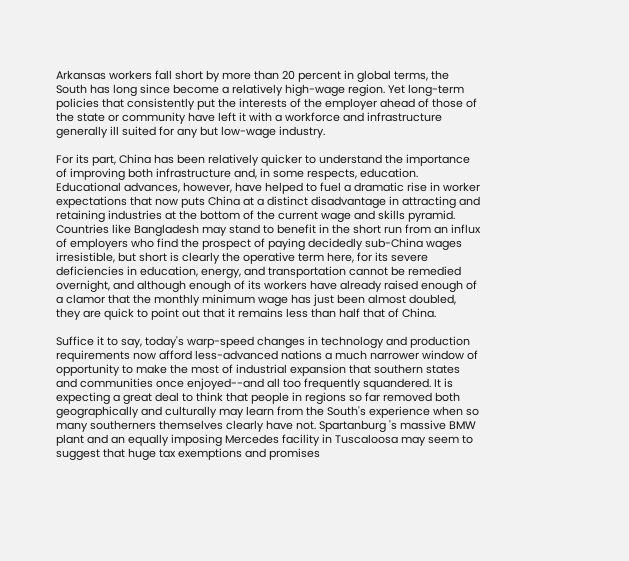Arkansas workers fall short by more than 20 percent in global terms, the South has long since become a relatively high-wage region. Yet long-term policies that consistently put the interests of the employer ahead of those of the state or community have left it with a workforce and infrastructure generally ill suited for any but low-wage industry.

For its part, China has been relatively quicker to understand the importance of improving both infrastructure and, in some respects, education. Educational advances, however, have helped to fuel a dramatic rise in worker expectations that now puts China at a distinct disadvantage in attracting and retaining industries at the bottom of the current wage and skills pyramid. Countries like Bangladesh may stand to benefit in the short run from an influx of employers who find the prospect of paying decidedly sub-China wages irresistible, but short is clearly the operative term here, for its severe deficiencies in education, energy, and transportation cannot be remedied overnight, and although enough of its workers have already raised enough of a clamor that the monthly minimum wage has just been almost doubled, they are quick to point out that it remains less than half that of China.

Suffice it to say, today's warp-speed changes in technology and production requirements now afford less-advanced nations a much narrower window of opportunity to make the most of industrial expansion that southern states and communities once enjoyed--and all too frequently squandered. It is expecting a great deal to think that people in regions so far removed both geographically and culturally may learn from the South's experience when so many southerners themselves clearly have not. Spartanburg 's massive BMW plant and an equally imposing Mercedes facility in Tuscaloosa may seem to suggest that huge tax exemptions and promises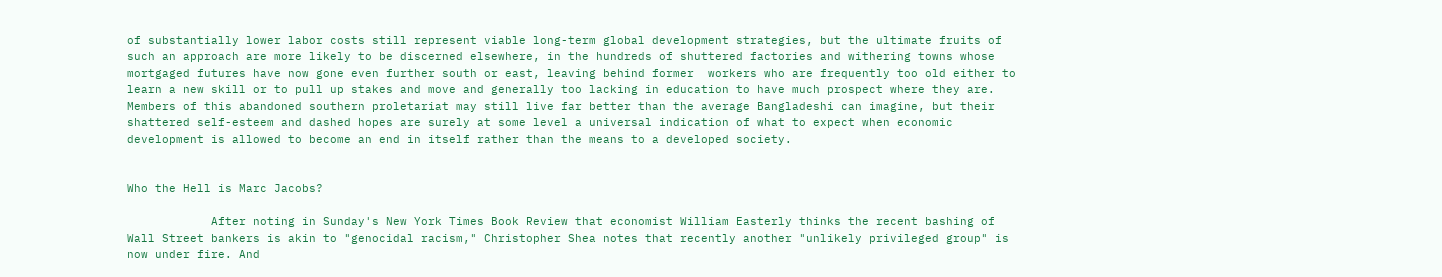of substantially lower labor costs still represent viable long-term global development strategies, but the ultimate fruits of such an approach are more likely to be discerned elsewhere, in the hundreds of shuttered factories and withering towns whose mortgaged futures have now gone even further south or east, leaving behind former  workers who are frequently too old either to learn a new skill or to pull up stakes and move and generally too lacking in education to have much prospect where they are. Members of this abandoned southern proletariat may still live far better than the average Bangladeshi can imagine, but their shattered self-esteem and dashed hopes are surely at some level a universal indication of what to expect when economic development is allowed to become an end in itself rather than the means to a developed society.


Who the Hell is Marc Jacobs?

            After noting in Sunday's New York Times Book Review that economist William Easterly thinks the recent bashing of Wall Street bankers is akin to "genocidal racism," Christopher Shea notes that recently another "unlikely privileged group" is now under fire. And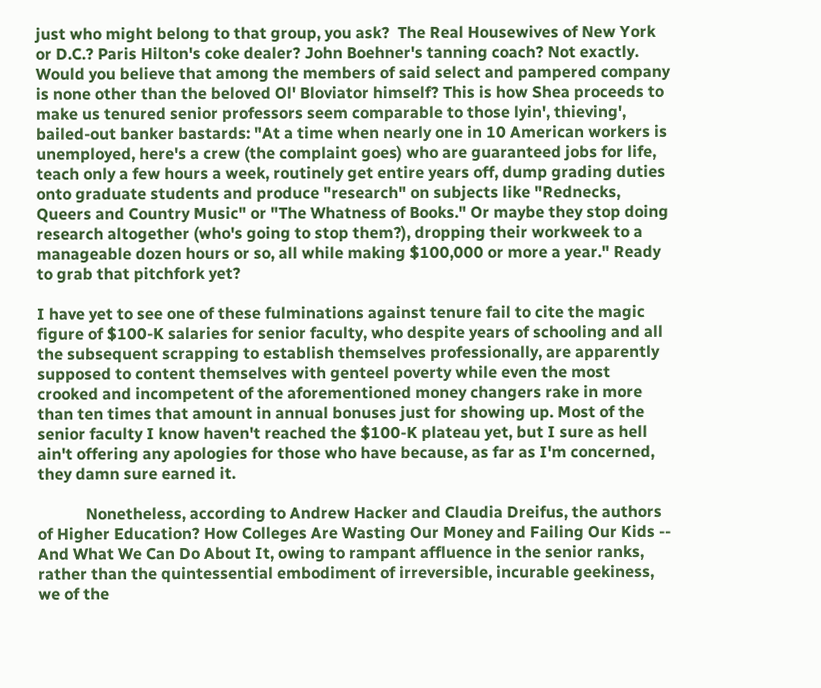just who might belong to that group, you ask?  The Real Housewives of New York or D.C.? Paris Hilton's coke dealer? John Boehner's tanning coach? Not exactly. Would you believe that among the members of said select and pampered company is none other than the beloved Ol' Bloviator himself? This is how Shea proceeds to make us tenured senior professors seem comparable to those lyin', thieving', bailed-out banker bastards: "At a time when nearly one in 10 American workers is unemployed, here's a crew (the complaint goes) who are guaranteed jobs for life, teach only a few hours a week, routinely get entire years off, dump grading duties onto graduate students and produce "research" on subjects like "Rednecks, Queers and Country Music" or "The Whatness of Books." Or maybe they stop doing research altogether (who's going to stop them?), dropping their workweek to a manageable dozen hours or so, all while making $100,000 or more a year." Ready to grab that pitchfork yet?

I have yet to see one of these fulminations against tenure fail to cite the magic figure of $100-K salaries for senior faculty, who despite years of schooling and all the subsequent scrapping to establish themselves professionally, are apparently supposed to content themselves with genteel poverty while even the most crooked and incompetent of the aforementioned money changers rake in more than ten times that amount in annual bonuses just for showing up. Most of the senior faculty I know haven't reached the $100-K plateau yet, but I sure as hell ain't offering any apologies for those who have because, as far as I'm concerned, they damn sure earned it.

            Nonetheless, according to Andrew Hacker and Claudia Dreifus, the authors of Higher Education? How Colleges Are Wasting Our Money and Failing Our Kids -- And What We Can Do About It, owing to rampant affluence in the senior ranks, rather than the quintessential embodiment of irreversible, incurable geekiness, we of the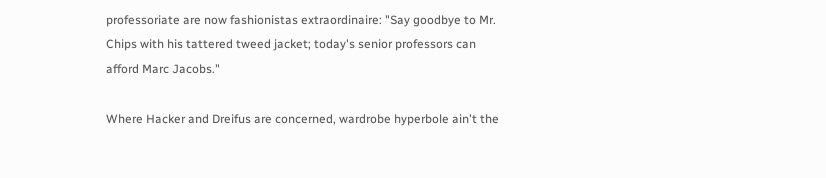professoriate are now fashionistas extraordinaire: "Say goodbye to Mr. Chips with his tattered tweed jacket; today's senior professors can afford Marc Jacobs."

Where Hacker and Dreifus are concerned, wardrobe hyperbole ain't the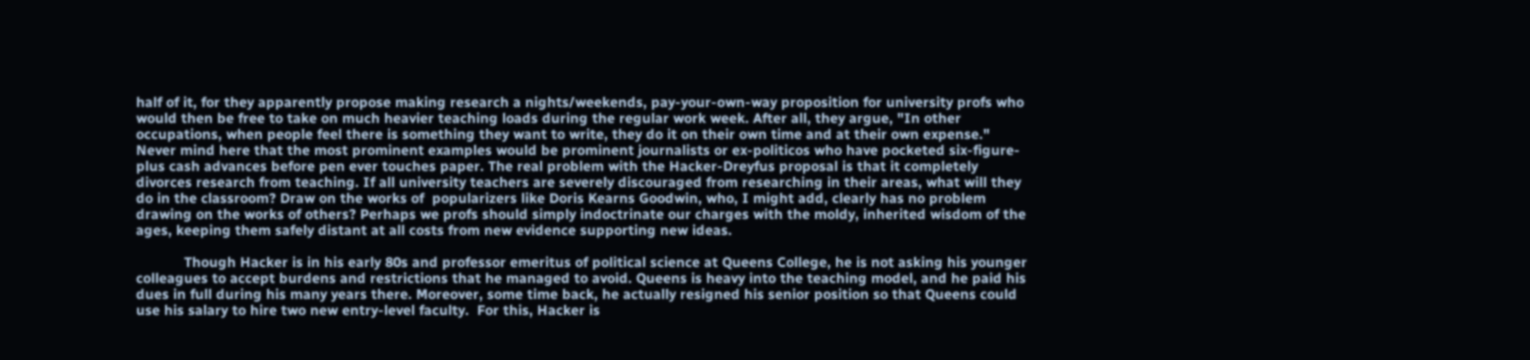half of it, for they apparently propose making research a nights/weekends, pay-your-own-way proposition for university profs who would then be free to take on much heavier teaching loads during the regular work week. After all, they argue, "In other occupations, when people feel there is something they want to write, they do it on their own time and at their own expense." Never mind here that the most prominent examples would be prominent journalists or ex-politicos who have pocketed six-figure-plus cash advances before pen ever touches paper. The real problem with the Hacker-Dreyfus proposal is that it completely divorces research from teaching. If all university teachers are severely discouraged from researching in their areas, what will they do in the classroom? Draw on the works of  popularizers like Doris Kearns Goodwin, who, I might add, clearly has no problem drawing on the works of others? Perhaps we profs should simply indoctrinate our charges with the moldy, inherited wisdom of the ages, keeping them safely distant at all costs from new evidence supporting new ideas.

            Though Hacker is in his early 80s and professor emeritus of political science at Queens College, he is not asking his younger colleagues to accept burdens and restrictions that he managed to avoid. Queens is heavy into the teaching model, and he paid his dues in full during his many years there. Moreover, some time back, he actually resigned his senior position so that Queens could use his salary to hire two new entry-level faculty.  For this, Hacker is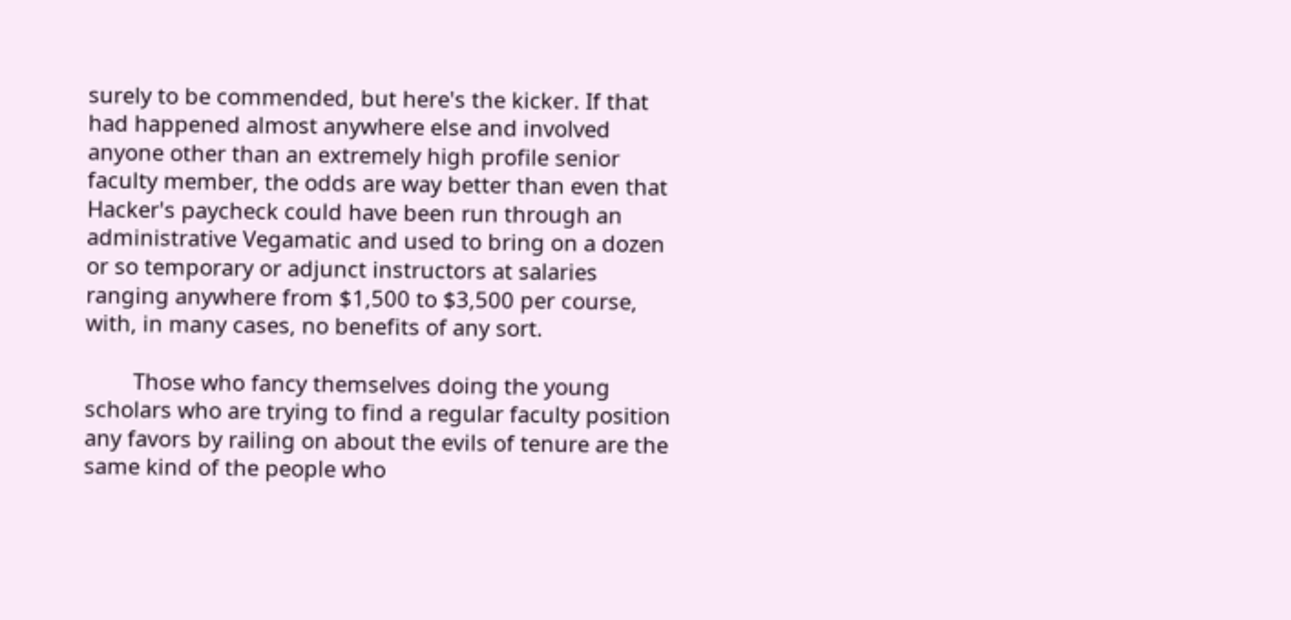surely to be commended, but here's the kicker. If that had happened almost anywhere else and involved anyone other than an extremely high profile senior faculty member, the odds are way better than even that Hacker's paycheck could have been run through an administrative Vegamatic and used to bring on a dozen or so temporary or adjunct instructors at salaries ranging anywhere from $1,500 to $3,500 per course, with, in many cases, no benefits of any sort.

        Those who fancy themselves doing the young scholars who are trying to find a regular faculty position any favors by railing on about the evils of tenure are the same kind of the people who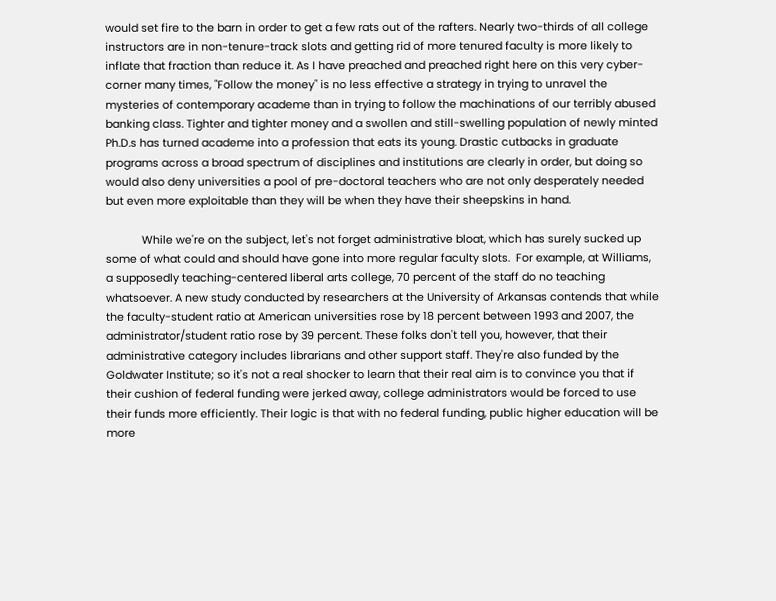would set fire to the barn in order to get a few rats out of the rafters. Nearly two-thirds of all college instructors are in non-tenure-track slots and getting rid of more tenured faculty is more likely to inflate that fraction than reduce it. As I have preached and preached right here on this very cyber-corner many times, "Follow the money" is no less effective a strategy in trying to unravel the mysteries of contemporary academe than in trying to follow the machinations of our terribly abused banking class. Tighter and tighter money and a swollen and still-swelling population of newly minted Ph.D.s has turned academe into a profession that eats its young. Drastic cutbacks in graduate programs across a broad spectrum of disciplines and institutions are clearly in order, but doing so would also deny universities a pool of pre-doctoral teachers who are not only desperately needed but even more exploitable than they will be when they have their sheepskins in hand.

            While we're on the subject, let's not forget administrative bloat, which has surely sucked up some of what could and should have gone into more regular faculty slots.  For example, at Williams, a supposedly teaching-centered liberal arts college, 70 percent of the staff do no teaching whatsoever. A new study conducted by researchers at the University of Arkansas contends that while the faculty-student ratio at American universities rose by 18 percent between 1993 and 2007, the administrator/student ratio rose by 39 percent. These folks don't tell you, however, that their administrative category includes librarians and other support staff. They're also funded by the Goldwater Institute; so it's not a real shocker to learn that their real aim is to convince you that if their cushion of federal funding were jerked away, college administrators would be forced to use their funds more efficiently. Their logic is that with no federal funding, public higher education will be more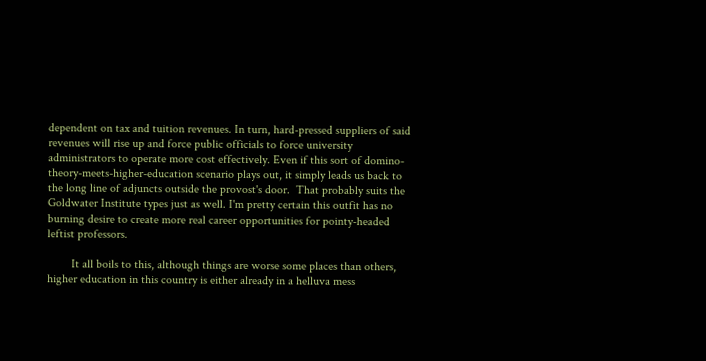dependent on tax and tuition revenues. In turn, hard-pressed suppliers of said revenues will rise up and force public officials to force university administrators to operate more cost effectively. Even if this sort of domino-theory-meets-higher-education scenario plays out, it simply leads us back to the long line of adjuncts outside the provost's door.  That probably suits the Goldwater Institute types just as well. I'm pretty certain this outfit has no burning desire to create more real career opportunities for pointy-headed leftist professors.

        It all boils to this, although things are worse some places than others, higher education in this country is either already in a helluva mess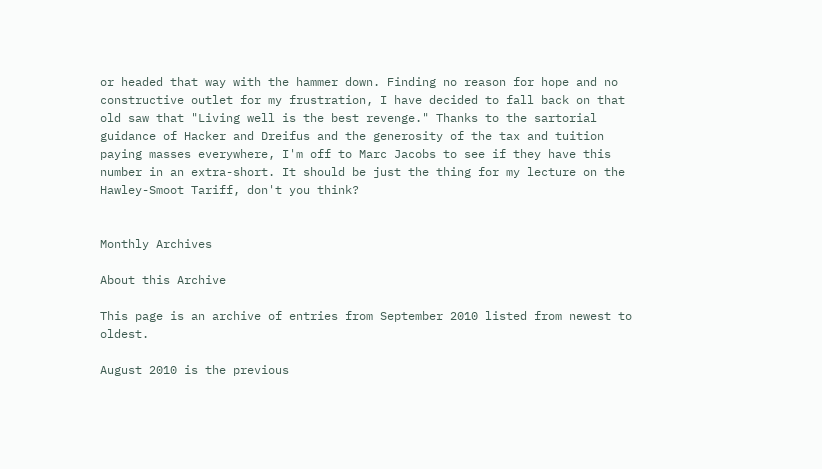or headed that way with the hammer down. Finding no reason for hope and no constructive outlet for my frustration, I have decided to fall back on that old saw that "Living well is the best revenge." Thanks to the sartorial guidance of Hacker and Dreifus and the generosity of the tax and tuition paying masses everywhere, I'm off to Marc Jacobs to see if they have this number in an extra-short. It should be just the thing for my lecture on the Hawley-Smoot Tariff, don't you think?


Monthly Archives

About this Archive

This page is an archive of entries from September 2010 listed from newest to oldest.

August 2010 is the previous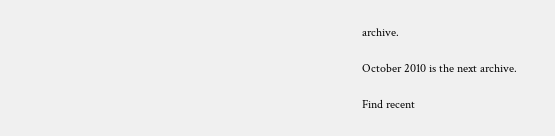archive.

October 2010 is the next archive.

Find recent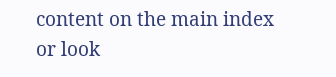content on the main index or look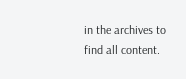in the archives to find all content.